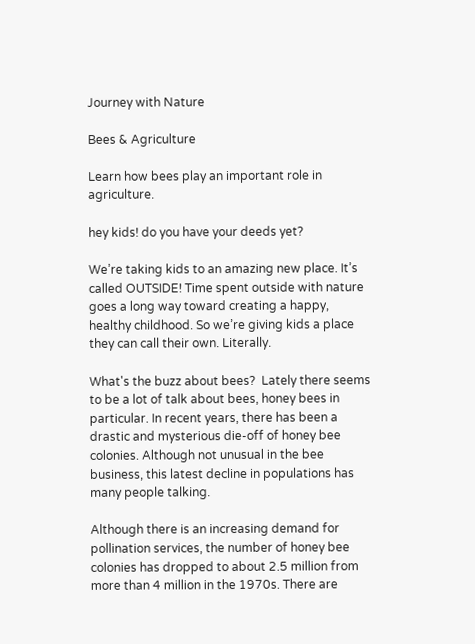Journey with Nature

Bees & Agriculture

Learn how bees play an important role in agriculture.

hey kids! do you have your deeds yet?

We’re taking kids to an amazing new place. It’s called OUTSIDE! Time spent outside with nature goes a long way toward creating a happy, healthy childhood. So we’re giving kids a place they can call their own. Literally.

What's the buzz about bees?  Lately there seems to be a lot of talk about bees, honey bees in particular. In recent years, there has been a drastic and mysterious die-off of honey bee colonies. Although not unusual in the bee business, this latest decline in populations has many people talking.

Although there is an increasing demand for pollination services, the number of honey bee colonies has dropped to about 2.5 million from more than 4 million in the 1970s. There are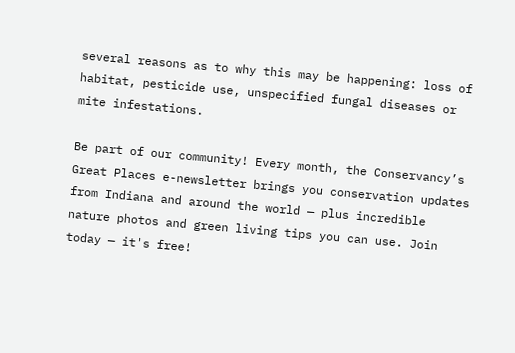several reasons as to why this may be happening: loss of habitat, pesticide use, unspecified fungal diseases or mite infestations.

Be part of our community! Every month, the Conservancy’s Great Places e-newsletter brings you conservation updates from Indiana and around the world — plus incredible nature photos and green living tips you can use. Join today — it's free!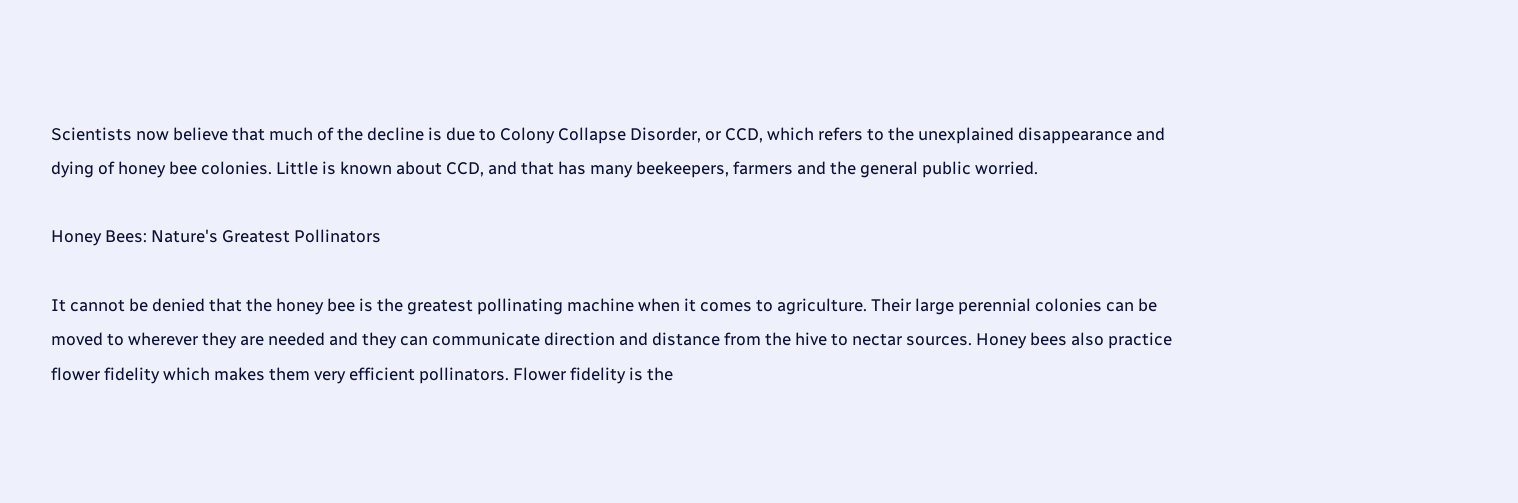Scientists now believe that much of the decline is due to Colony Collapse Disorder, or CCD, which refers to the unexplained disappearance and dying of honey bee colonies. Little is known about CCD, and that has many beekeepers, farmers and the general public worried.

Honey Bees: Nature's Greatest Pollinators

It cannot be denied that the honey bee is the greatest pollinating machine when it comes to agriculture. Their large perennial colonies can be moved to wherever they are needed and they can communicate direction and distance from the hive to nectar sources. Honey bees also practice flower fidelity which makes them very efficient pollinators. Flower fidelity is the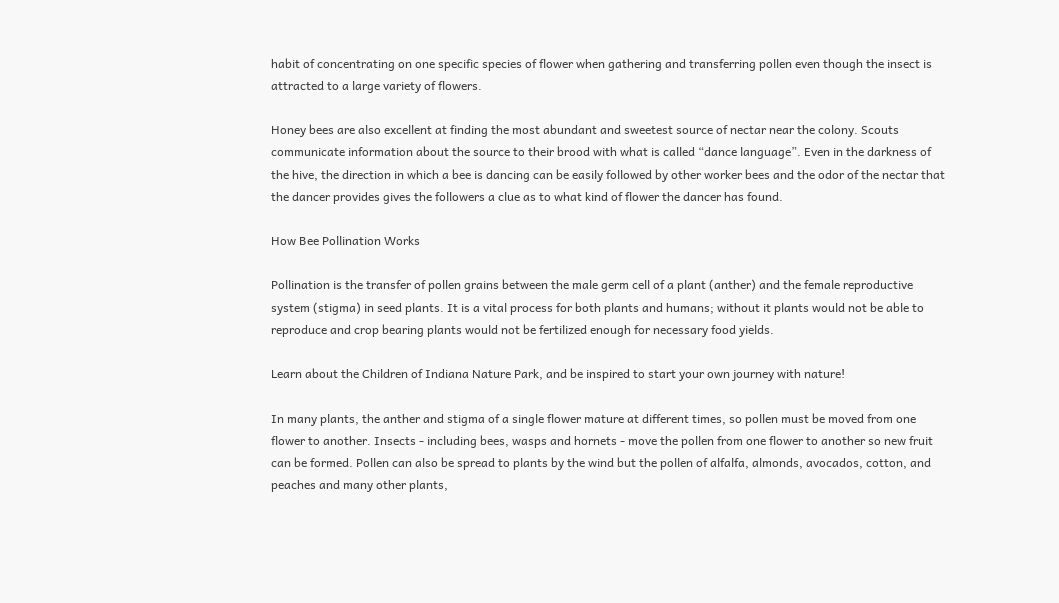habit of concentrating on one specific species of flower when gathering and transferring pollen even though the insect is attracted to a large variety of flowers.

Honey bees are also excellent at finding the most abundant and sweetest source of nectar near the colony. Scouts communicate information about the source to their brood with what is called “dance language”. Even in the darkness of the hive, the direction in which a bee is dancing can be easily followed by other worker bees and the odor of the nectar that the dancer provides gives the followers a clue as to what kind of flower the dancer has found.

How Bee Pollination Works

Pollination is the transfer of pollen grains between the male germ cell of a plant (anther) and the female reproductive system (stigma) in seed plants. It is a vital process for both plants and humans; without it plants would not be able to reproduce and crop bearing plants would not be fertilized enough for necessary food yields.

Learn about the Children of Indiana Nature Park, and be inspired to start your own journey with nature!

In many plants, the anther and stigma of a single flower mature at different times, so pollen must be moved from one flower to another. Insects - including bees, wasps and hornets - move the pollen from one flower to another so new fruit can be formed. Pollen can also be spread to plants by the wind but the pollen of alfalfa, almonds, avocados, cotton, and peaches and many other plants,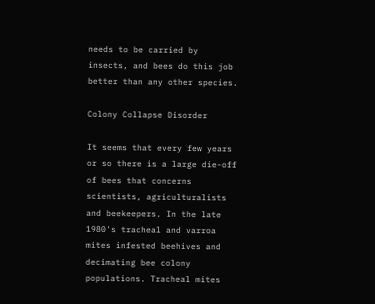needs to be carried by insects, and bees do this job better than any other species.

Colony Collapse Disorder

It seems that every few years or so there is a large die-off of bees that concerns scientists, agriculturalists and beekeepers. In the late 1980's tracheal and varroa mites infested beehives and decimating bee colony populations. Tracheal mites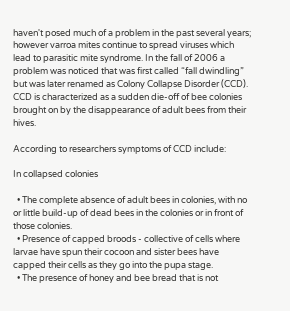haven't posed much of a problem in the past several years; however varroa mites continue to spread viruses which lead to parasitic mite syndrome. In the fall of 2006 a problem was noticed that was first called “fall dwindling” but was later renamed as Colony Collapse Disorder (CCD). CCD is characterized as a sudden die-off of bee colonies brought on by the disappearance of adult bees from their hives.

According to researchers symptoms of CCD include:

In collapsed colonies

  • The complete absence of adult bees in colonies, with no or little build-up of dead bees in the colonies or in front of those colonies.
  • Presence of capped broods - collective of cells where larvae have spun their cocoon and sister bees have capped their cells as they go into the pupa stage.
  • The presence of honey and bee bread that is not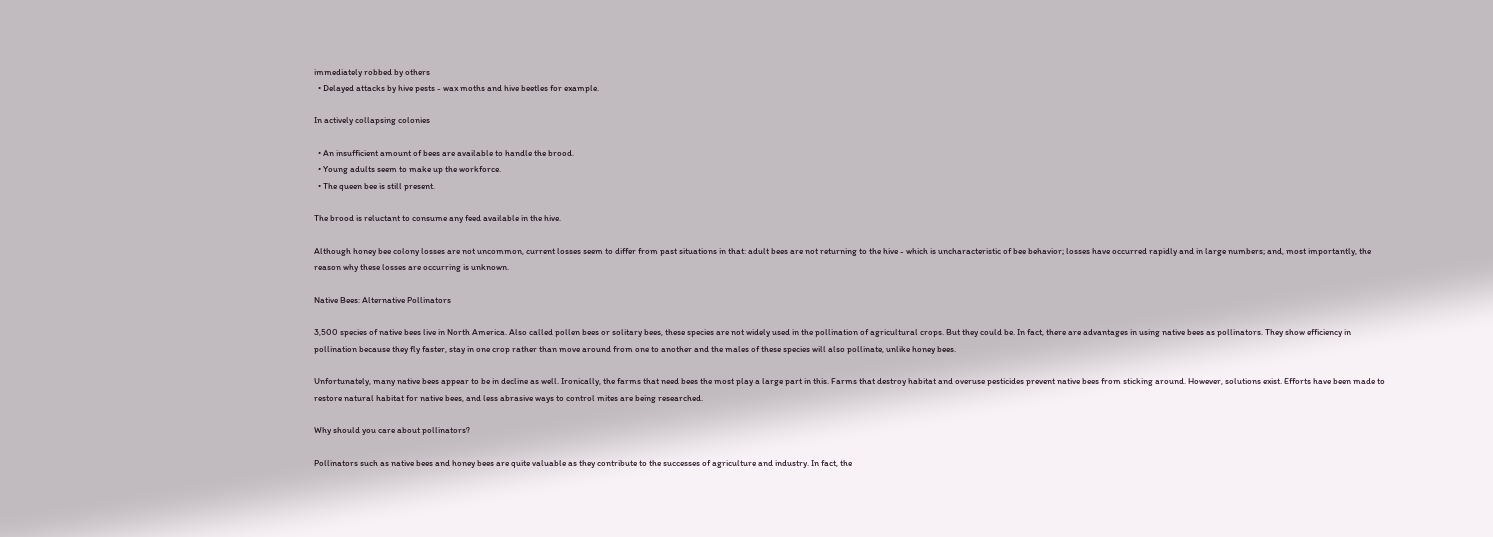immediately robbed by others
  • Delayed attacks by hive pests - wax moths and hive beetles for example.

In actively collapsing colonies

  • An insufficient amount of bees are available to handle the brood.
  • Young adults seem to make up the workforce.
  • The queen bee is still present.

The brood is reluctant to consume any feed available in the hive.

Although honey bee colony losses are not uncommon, current losses seem to differ from past situations in that: adult bees are not returning to the hive - which is uncharacteristic of bee behavior; losses have occurred rapidly and in large numbers; and, most importantly, the reason why these losses are occurring is unknown.

Native Bees: Alternative Pollinators

3,500 species of native bees live in North America. Also called pollen bees or solitary bees, these species are not widely used in the pollination of agricultural crops. But they could be. In fact, there are advantages in using native bees as pollinators. They show efficiency in pollination because they fly faster, stay in one crop rather than move around from one to another and the males of these species will also pollinate, unlike honey bees.

Unfortunately, many native bees appear to be in decline as well. Ironically, the farms that need bees the most play a large part in this. Farms that destroy habitat and overuse pesticides prevent native bees from sticking around. However, solutions exist. Efforts have been made to restore natural habitat for native bees, and less abrasive ways to control mites are being researched.

Why should you care about pollinators?

Pollinators such as native bees and honey bees are quite valuable as they contribute to the successes of agriculture and industry. In fact, the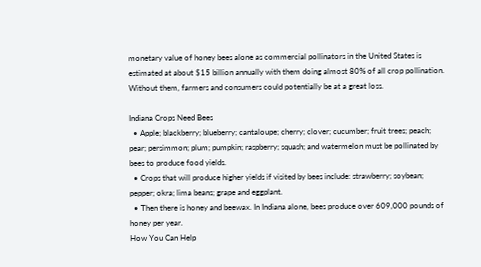monetary value of honey bees alone as commercial pollinators in the United States is estimated at about $15 billion annually with them doing almost 80% of all crop pollination. Without them, farmers and consumers could potentially be at a great loss.

Indiana Crops Need Bees
  • Apple; blackberry; blueberry; cantaloupe; cherry; clover; cucumber; fruit trees; peach; pear; persimmon; plum; pumpkin; raspberry; squash; and watermelon must be pollinated by bees to produce food yields.
  • Crops that will produce higher yields if visited by bees include: strawberry; soybean; pepper; okra; lima beans; grape and eggplant.
  • Then there is honey and beewax. In Indiana alone, bees produce over 609,000 pounds of honey per year.
How You Can Help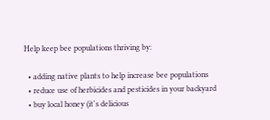Help keep bee populations thriving by:

  • adding native plants to help increase bee populations
  • reduce use of herbicides and pesticides in your backyard
  • buy local honey (it's delicious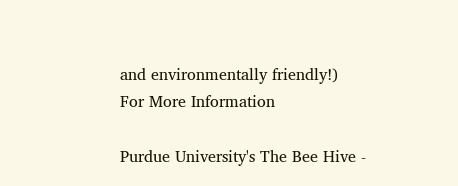and environmentally friendly!)
For More Information

Purdue University's The Bee Hive -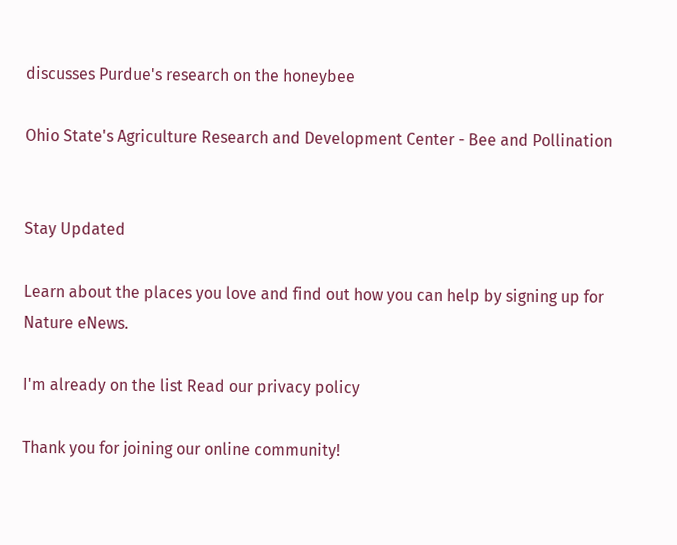discusses Purdue's research on the honeybee

Ohio State's Agriculture Research and Development Center - Bee and Pollination


Stay Updated

Learn about the places you love and find out how you can help by signing up for Nature eNews.

I'm already on the list Read our privacy policy

Thank you for joining our online community!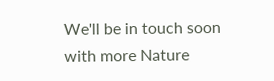We'll be in touch soon with more Nature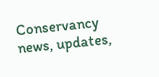Conservancy news, updates,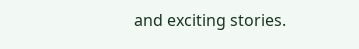and exciting stories.